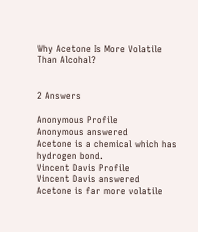Why Acetone Is More Volatile Than Alcohal?


2 Answers

Anonymous Profile
Anonymous answered
Acetone is a chemical which has hydrogen bond.
Vincent Davis Profile
Vincent Davis answered
Acetone is far more volatile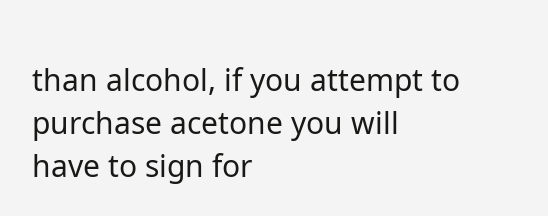than alcohol, if you attempt to purchase acetone you will have to sign for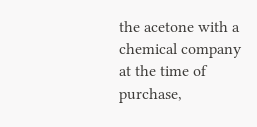the acetone with a chemical company at the time of purchase,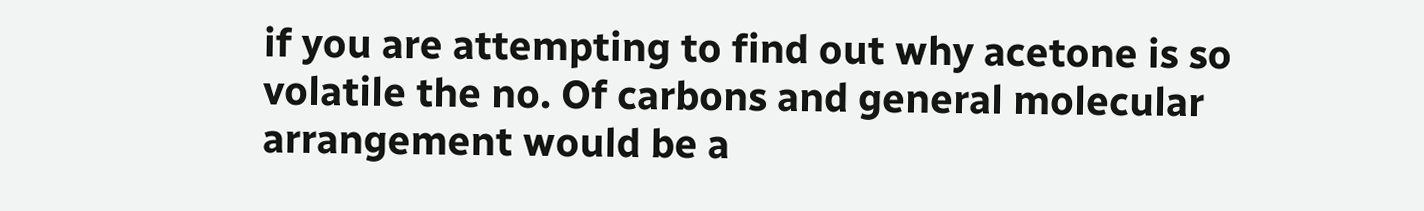if you are attempting to find out why acetone is so volatile the no. Of carbons and general molecular arrangement would be a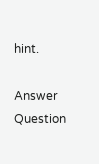hint.

Answer Question